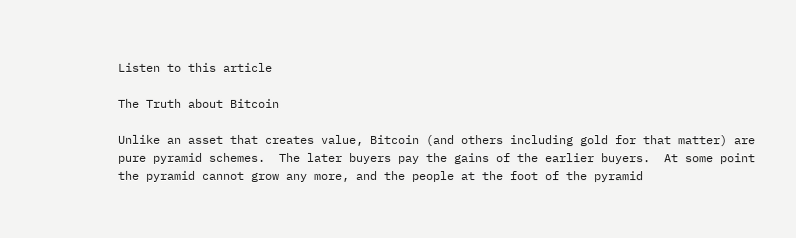Listen to this article

The Truth about Bitcoin

Unlike an asset that creates value, Bitcoin (and others including gold for that matter) are pure pyramid schemes.  The later buyers pay the gains of the earlier buyers.  At some point the pyramid cannot grow any more, and the people at the foot of the pyramid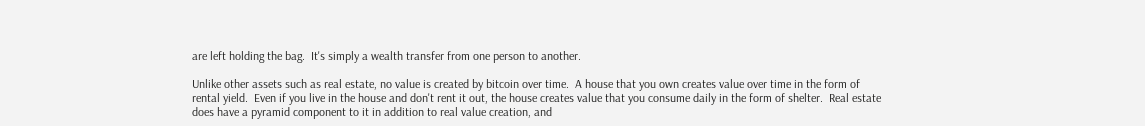are left holding the bag.  It's simply a wealth transfer from one person to another.

Unlike other assets such as real estate, no value is created by bitcoin over time.  A house that you own creates value over time in the form of rental yield.  Even if you live in the house and don't rent it out, the house creates value that you consume daily in the form of shelter.  Real estate does have a pyramid component to it in addition to real value creation, and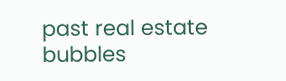past real estate bubbles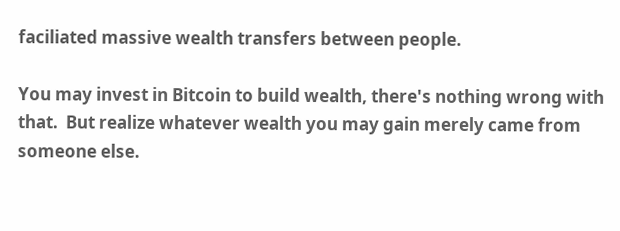faciliated massive wealth transfers between people.

You may invest in Bitcoin to build wealth, there's nothing wrong with that.  But realize whatever wealth you may gain merely came from someone else.